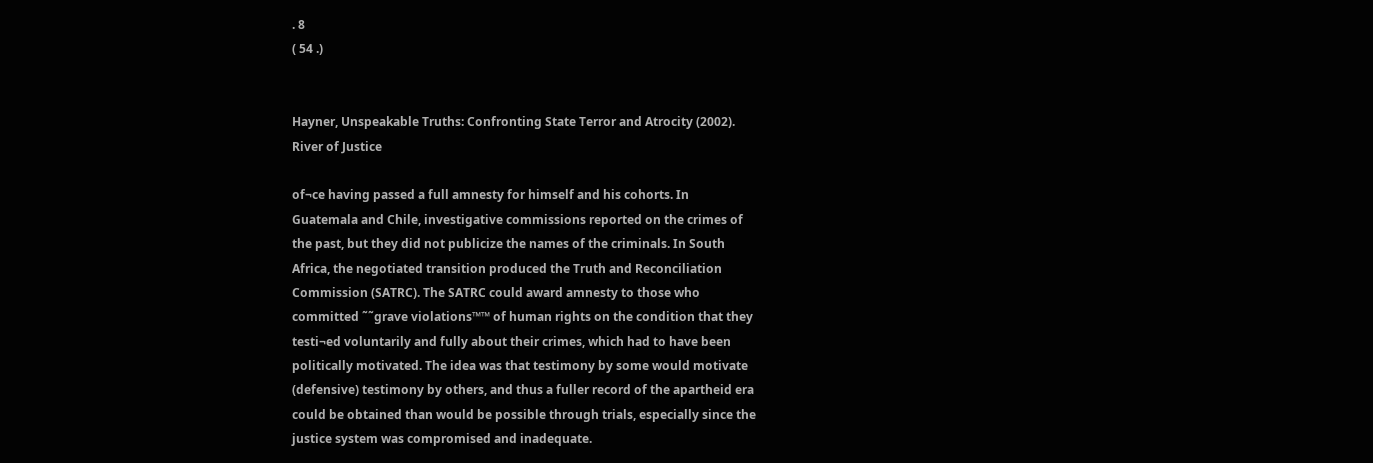. 8
( 54 .)


Hayner, Unspeakable Truths: Confronting State Terror and Atrocity (2002).
River of Justice

of¬ce having passed a full amnesty for himself and his cohorts. In
Guatemala and Chile, investigative commissions reported on the crimes of
the past, but they did not publicize the names of the criminals. In South
Africa, the negotiated transition produced the Truth and Reconciliation
Commission (SATRC). The SATRC could award amnesty to those who
committed ˜˜grave violations™™ of human rights on the condition that they
testi¬ed voluntarily and fully about their crimes, which had to have been
politically motivated. The idea was that testimony by some would motivate
(defensive) testimony by others, and thus a fuller record of the apartheid era
could be obtained than would be possible through trials, especially since the
justice system was compromised and inadequate.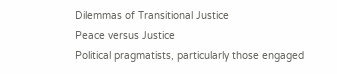Dilemmas of Transitional Justice
Peace versus Justice
Political pragmatists, particularly those engaged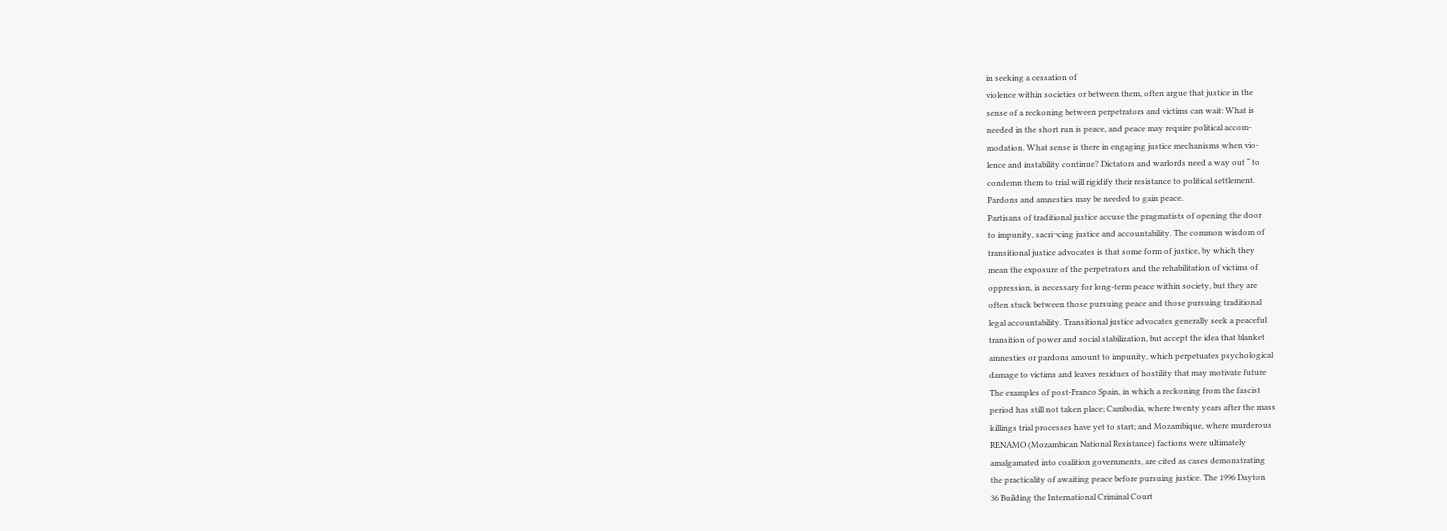in seeking a cessation of
violence within societies or between them, often argue that justice in the
sense of a reckoning between perpetrators and victims can wait: What is
needed in the short run is peace, and peace may require political accom-
modation. What sense is there in engaging justice mechanisms when vio-
lence and instability continue? Dictators and warlords need a way out “ to
condemn them to trial will rigidify their resistance to political settlement.
Pardons and amnesties may be needed to gain peace.
Partisans of traditional justice accuse the pragmatists of opening the door
to impunity, sacri¬cing justice and accountability. The common wisdom of
transitional justice advocates is that some form of justice, by which they
mean the exposure of the perpetrators and the rehabilitation of victims of
oppression, is necessary for long-term peace within society, but they are
often stuck between those pursuing peace and those pursuing traditional
legal accountability. Transitional justice advocates generally seek a peaceful
transition of power and social stabilization, but accept the idea that blanket
amnesties or pardons amount to impunity, which perpetuates psychological
damage to victims and leaves residues of hostility that may motivate future
The examples of post-Franco Spain, in which a reckoning from the fascist
period has still not taken place; Cambodia, where twenty years after the mass
killings trial processes have yet to start; and Mozambique, where murderous
RENAMO (Mozambican National Resistance) factions were ultimately
amalgamated into coalition governments, are cited as cases demonstrating
the practicality of awaiting peace before pursuing justice. The 1996 Dayton
36 Building the International Criminal Court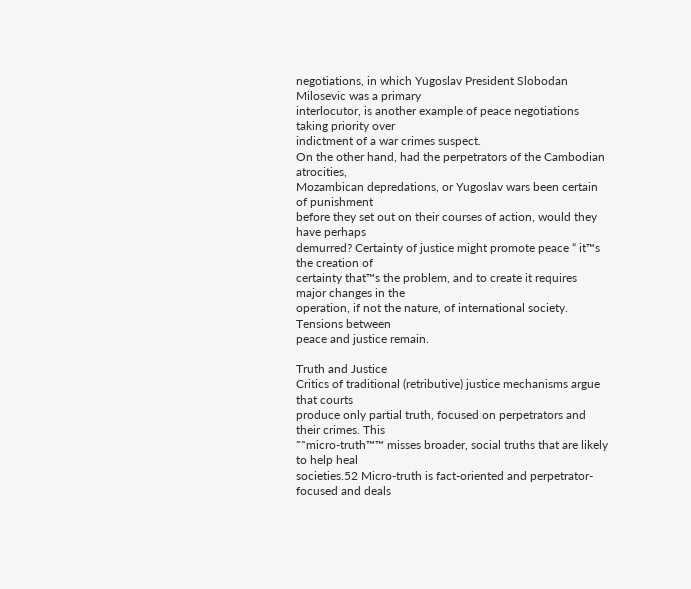negotiations, in which Yugoslav President Slobodan Milosevic was a primary
interlocutor, is another example of peace negotiations taking priority over
indictment of a war crimes suspect.
On the other hand, had the perpetrators of the Cambodian atrocities,
Mozambican depredations, or Yugoslav wars been certain of punishment
before they set out on their courses of action, would they have perhaps
demurred? Certainty of justice might promote peace “ it™s the creation of
certainty that™s the problem, and to create it requires major changes in the
operation, if not the nature, of international society. Tensions between
peace and justice remain.

Truth and Justice
Critics of traditional (retributive) justice mechanisms argue that courts
produce only partial truth, focused on perpetrators and their crimes. This
˜˜micro-truth™™ misses broader, social truths that are likely to help heal
societies.52 Micro-truth is fact-oriented and perpetrator-focused and deals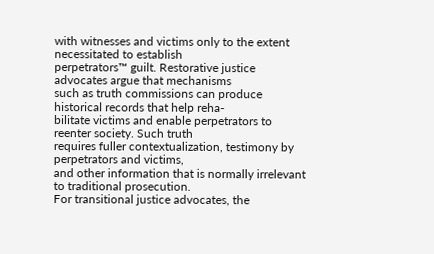with witnesses and victims only to the extent necessitated to establish
perpetrators™ guilt. Restorative justice advocates argue that mechanisms
such as truth commissions can produce historical records that help reha-
bilitate victims and enable perpetrators to reenter society. Such truth
requires fuller contextualization, testimony by perpetrators and victims,
and other information that is normally irrelevant to traditional prosecution.
For transitional justice advocates, the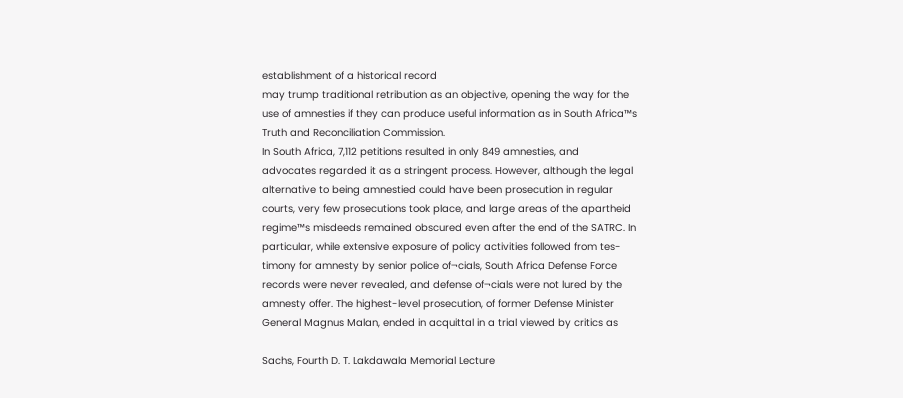establishment of a historical record
may trump traditional retribution as an objective, opening the way for the
use of amnesties if they can produce useful information as in South Africa™s
Truth and Reconciliation Commission.
In South Africa, 7,112 petitions resulted in only 849 amnesties, and
advocates regarded it as a stringent process. However, although the legal
alternative to being amnestied could have been prosecution in regular
courts, very few prosecutions took place, and large areas of the apartheid
regime™s misdeeds remained obscured even after the end of the SATRC. In
particular, while extensive exposure of policy activities followed from tes-
timony for amnesty by senior police of¬cials, South Africa Defense Force
records were never revealed, and defense of¬cials were not lured by the
amnesty offer. The highest-level prosecution, of former Defense Minister
General Magnus Malan, ended in acquittal in a trial viewed by critics as

Sachs, Fourth D. T. Lakdawala Memorial Lecture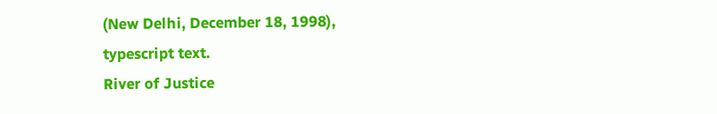(New Delhi, December 18, 1998),
typescript text.
River of Justice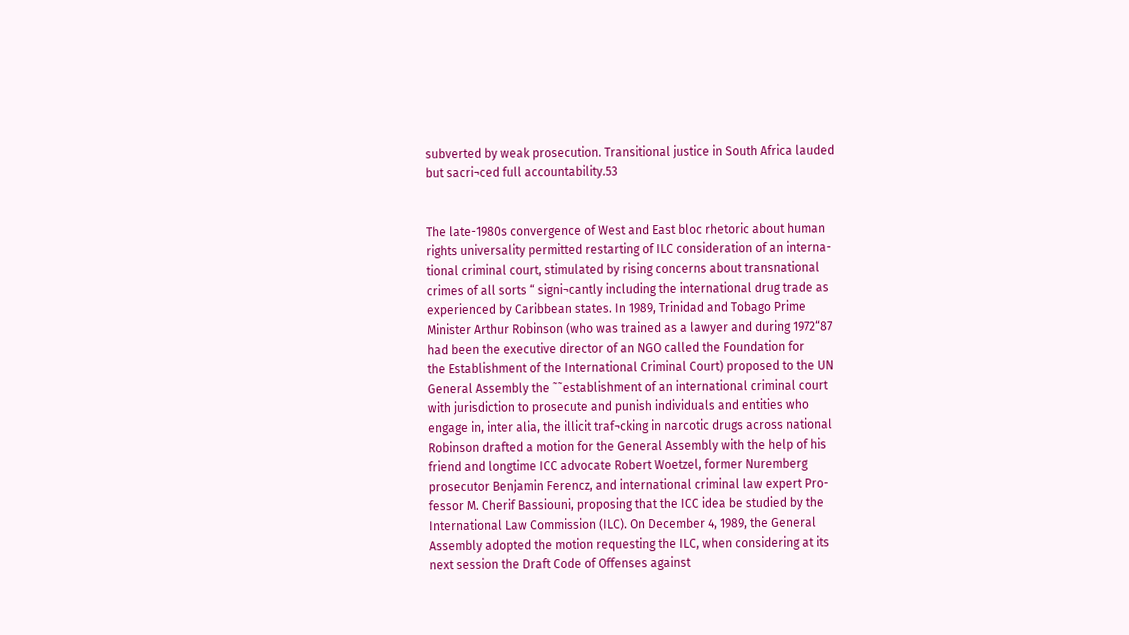subverted by weak prosecution. Transitional justice in South Africa lauded
but sacri¬ced full accountability.53


The late-1980s convergence of West and East bloc rhetoric about human
rights universality permitted restarting of ILC consideration of an interna-
tional criminal court, stimulated by rising concerns about transnational
crimes of all sorts “ signi¬cantly including the international drug trade as
experienced by Caribbean states. In 1989, Trinidad and Tobago Prime
Minister Arthur Robinson (who was trained as a lawyer and during 1972“87
had been the executive director of an NGO called the Foundation for
the Establishment of the International Criminal Court) proposed to the UN
General Assembly the ˜˜establishment of an international criminal court
with jurisdiction to prosecute and punish individuals and entities who
engage in, inter alia, the illicit traf¬cking in narcotic drugs across national
Robinson drafted a motion for the General Assembly with the help of his
friend and longtime ICC advocate Robert Woetzel, former Nuremberg
prosecutor Benjamin Ferencz, and international criminal law expert Pro-
fessor M. Cherif Bassiouni, proposing that the ICC idea be studied by the
International Law Commission (ILC). On December 4, 1989, the General
Assembly adopted the motion requesting the ILC, when considering at its
next session the Draft Code of Offenses against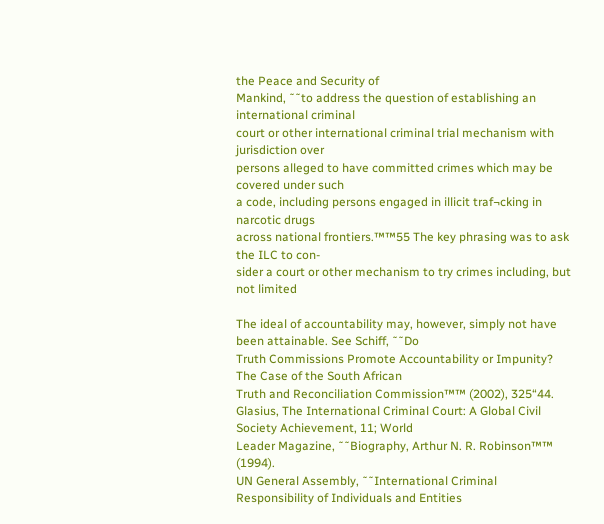the Peace and Security of
Mankind, ˜˜to address the question of establishing an international criminal
court or other international criminal trial mechanism with jurisdiction over
persons alleged to have committed crimes which may be covered under such
a code, including persons engaged in illicit traf¬cking in narcotic drugs
across national frontiers.™™55 The key phrasing was to ask the ILC to con-
sider a court or other mechanism to try crimes including, but not limited

The ideal of accountability may, however, simply not have been attainable. See Schiff, ˜˜Do
Truth Commissions Promote Accountability or Impunity? The Case of the South African
Truth and Reconciliation Commission™™ (2002), 325“44.
Glasius, The International Criminal Court: A Global Civil Society Achievement, 11; World
Leader Magazine, ˜˜Biography, Arthur N. R. Robinson™™ (1994).
UN General Assembly, ˜˜International Criminal Responsibility of Individuals and Entities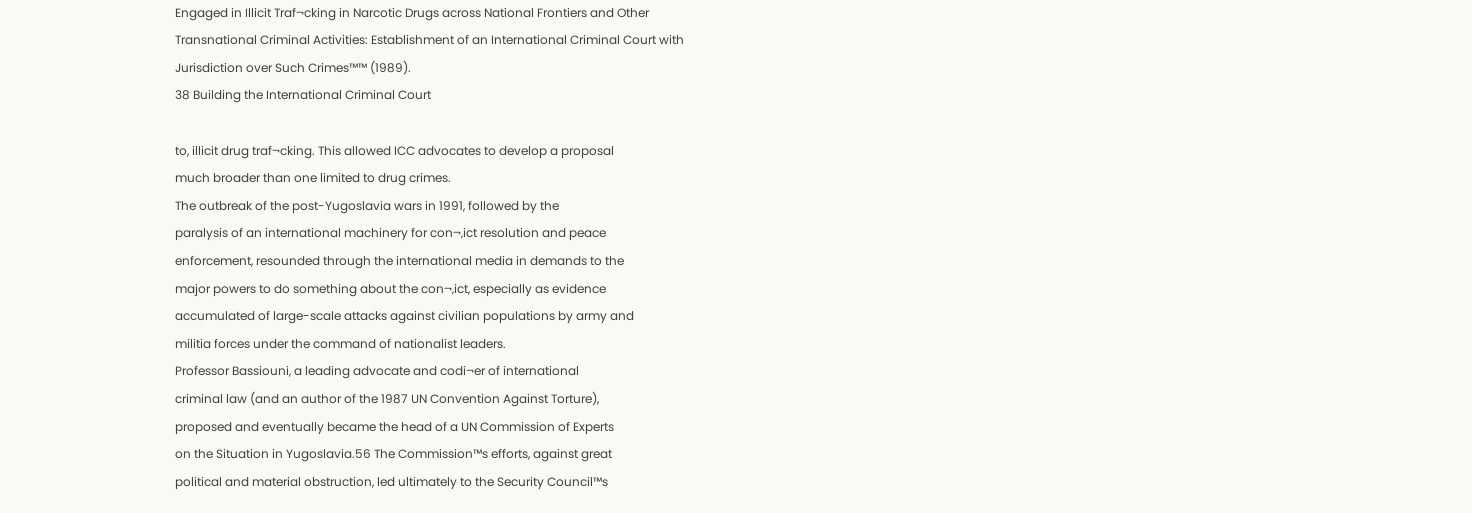Engaged in Illicit Traf¬cking in Narcotic Drugs across National Frontiers and Other
Transnational Criminal Activities: Establishment of an International Criminal Court with
Jurisdiction over Such Crimes™™ (1989).
38 Building the International Criminal Court

to, illicit drug traf¬cking. This allowed ICC advocates to develop a proposal
much broader than one limited to drug crimes.
The outbreak of the post-Yugoslavia wars in 1991, followed by the
paralysis of an international machinery for con¬‚ict resolution and peace
enforcement, resounded through the international media in demands to the
major powers to do something about the con¬‚ict, especially as evidence
accumulated of large-scale attacks against civilian populations by army and
militia forces under the command of nationalist leaders.
Professor Bassiouni, a leading advocate and codi¬er of international
criminal law (and an author of the 1987 UN Convention Against Torture),
proposed and eventually became the head of a UN Commission of Experts
on the Situation in Yugoslavia.56 The Commission™s efforts, against great
political and material obstruction, led ultimately to the Security Council™s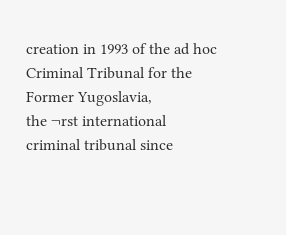creation in 1993 of the ad hoc Criminal Tribunal for the Former Yugoslavia,
the ¬rst international criminal tribunal since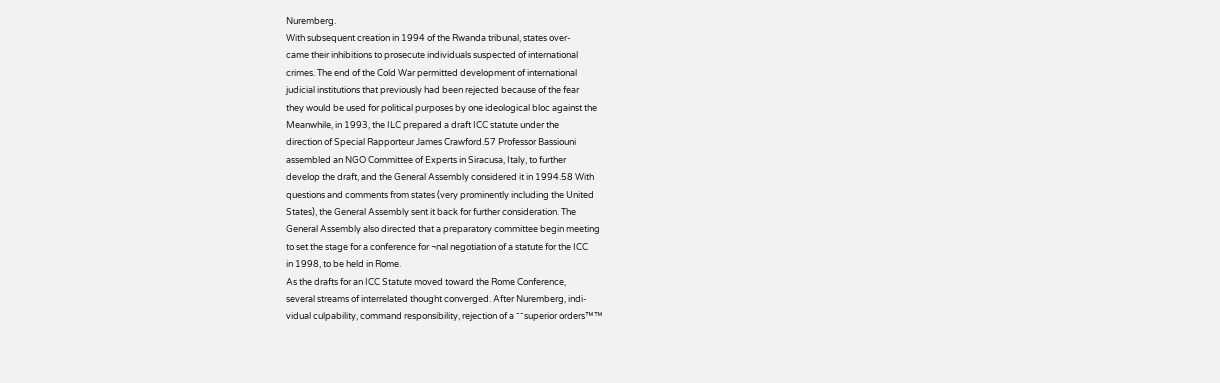Nuremberg.
With subsequent creation in 1994 of the Rwanda tribunal, states over-
came their inhibitions to prosecute individuals suspected of international
crimes. The end of the Cold War permitted development of international
judicial institutions that previously had been rejected because of the fear
they would be used for political purposes by one ideological bloc against the
Meanwhile, in 1993, the ILC prepared a draft ICC statute under the
direction of Special Rapporteur James Crawford.57 Professor Bassiouni
assembled an NGO Committee of Experts in Siracusa, Italy, to further
develop the draft, and the General Assembly considered it in 1994.58 With
questions and comments from states (very prominently including the United
States), the General Assembly sent it back for further consideration. The
General Assembly also directed that a preparatory committee begin meeting
to set the stage for a conference for ¬nal negotiation of a statute for the ICC
in 1998, to be held in Rome.
As the drafts for an ICC Statute moved toward the Rome Conference,
several streams of interrelated thought converged. After Nuremberg, indi-
vidual culpability, command responsibility, rejection of a ˜˜superior orders™™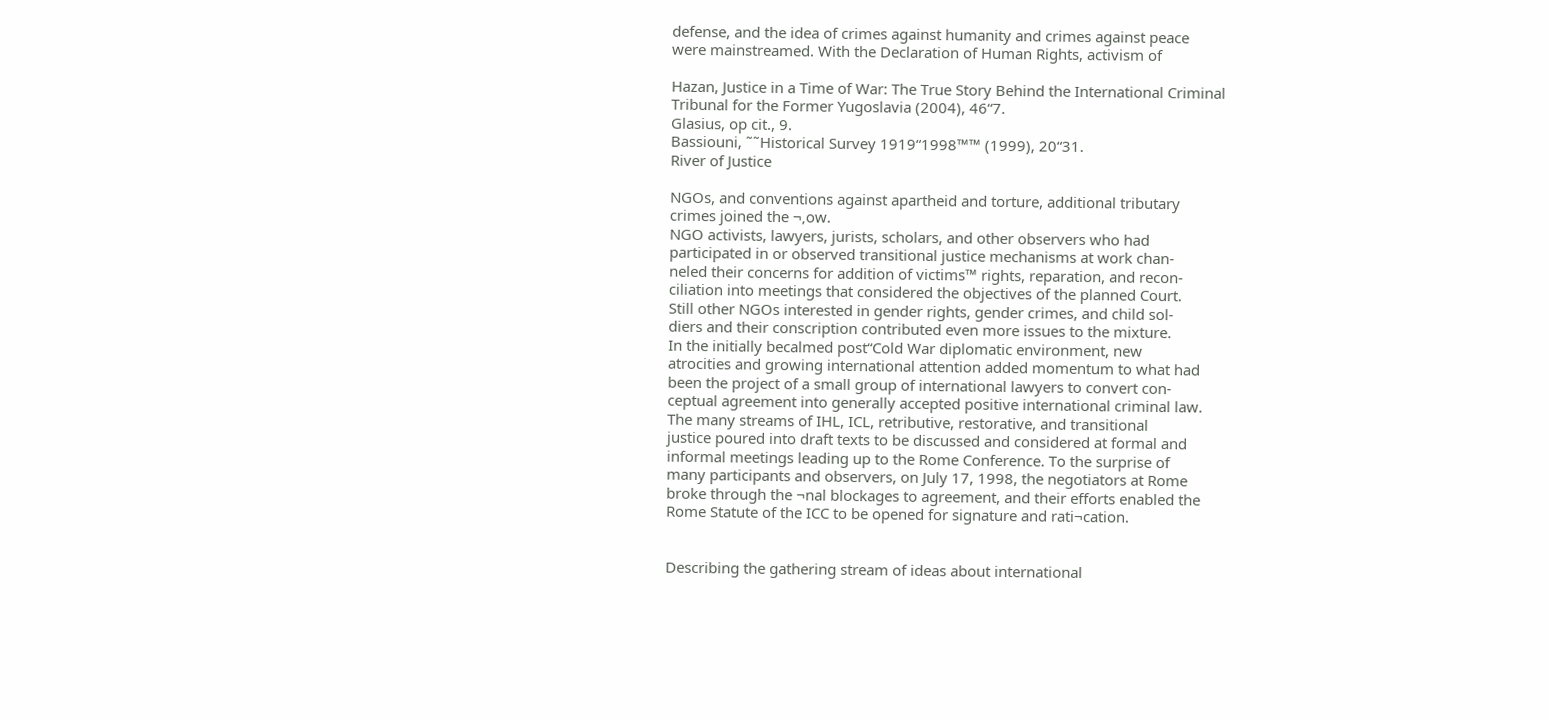defense, and the idea of crimes against humanity and crimes against peace
were mainstreamed. With the Declaration of Human Rights, activism of

Hazan, Justice in a Time of War: The True Story Behind the International Criminal
Tribunal for the Former Yugoslavia (2004), 46“7.
Glasius, op cit., 9.
Bassiouni, ˜˜Historical Survey 1919“1998™™ (1999), 20“31.
River of Justice

NGOs, and conventions against apartheid and torture, additional tributary
crimes joined the ¬‚ow.
NGO activists, lawyers, jurists, scholars, and other observers who had
participated in or observed transitional justice mechanisms at work chan-
neled their concerns for addition of victims™ rights, reparation, and recon-
ciliation into meetings that considered the objectives of the planned Court.
Still other NGOs interested in gender rights, gender crimes, and child sol-
diers and their conscription contributed even more issues to the mixture.
In the initially becalmed post“Cold War diplomatic environment, new
atrocities and growing international attention added momentum to what had
been the project of a small group of international lawyers to convert con-
ceptual agreement into generally accepted positive international criminal law.
The many streams of IHL, ICL, retributive, restorative, and transitional
justice poured into draft texts to be discussed and considered at formal and
informal meetings leading up to the Rome Conference. To the surprise of
many participants and observers, on July 17, 1998, the negotiators at Rome
broke through the ¬nal blockages to agreement, and their efforts enabled the
Rome Statute of the ICC to be opened for signature and rati¬cation.


Describing the gathering stream of ideas about international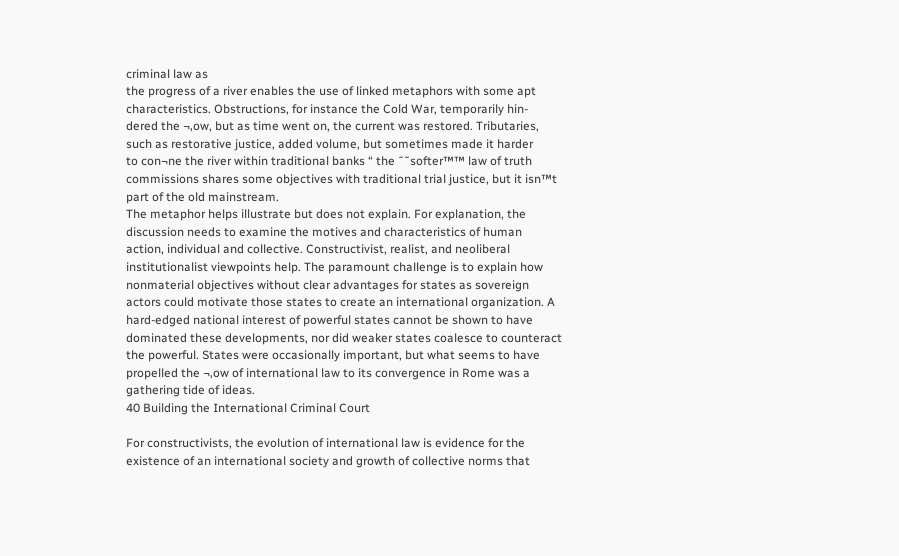criminal law as
the progress of a river enables the use of linked metaphors with some apt
characteristics. Obstructions, for instance the Cold War, temporarily hin-
dered the ¬‚ow, but as time went on, the current was restored. Tributaries,
such as restorative justice, added volume, but sometimes made it harder
to con¬ne the river within traditional banks “ the ˜˜softer™™ law of truth
commissions shares some objectives with traditional trial justice, but it isn™t
part of the old mainstream.
The metaphor helps illustrate but does not explain. For explanation, the
discussion needs to examine the motives and characteristics of human
action, individual and collective. Constructivist, realist, and neoliberal
institutionalist viewpoints help. The paramount challenge is to explain how
nonmaterial objectives without clear advantages for states as sovereign
actors could motivate those states to create an international organization. A
hard-edged national interest of powerful states cannot be shown to have
dominated these developments, nor did weaker states coalesce to counteract
the powerful. States were occasionally important, but what seems to have
propelled the ¬‚ow of international law to its convergence in Rome was a
gathering tide of ideas.
40 Building the International Criminal Court

For constructivists, the evolution of international law is evidence for the
existence of an international society and growth of collective norms that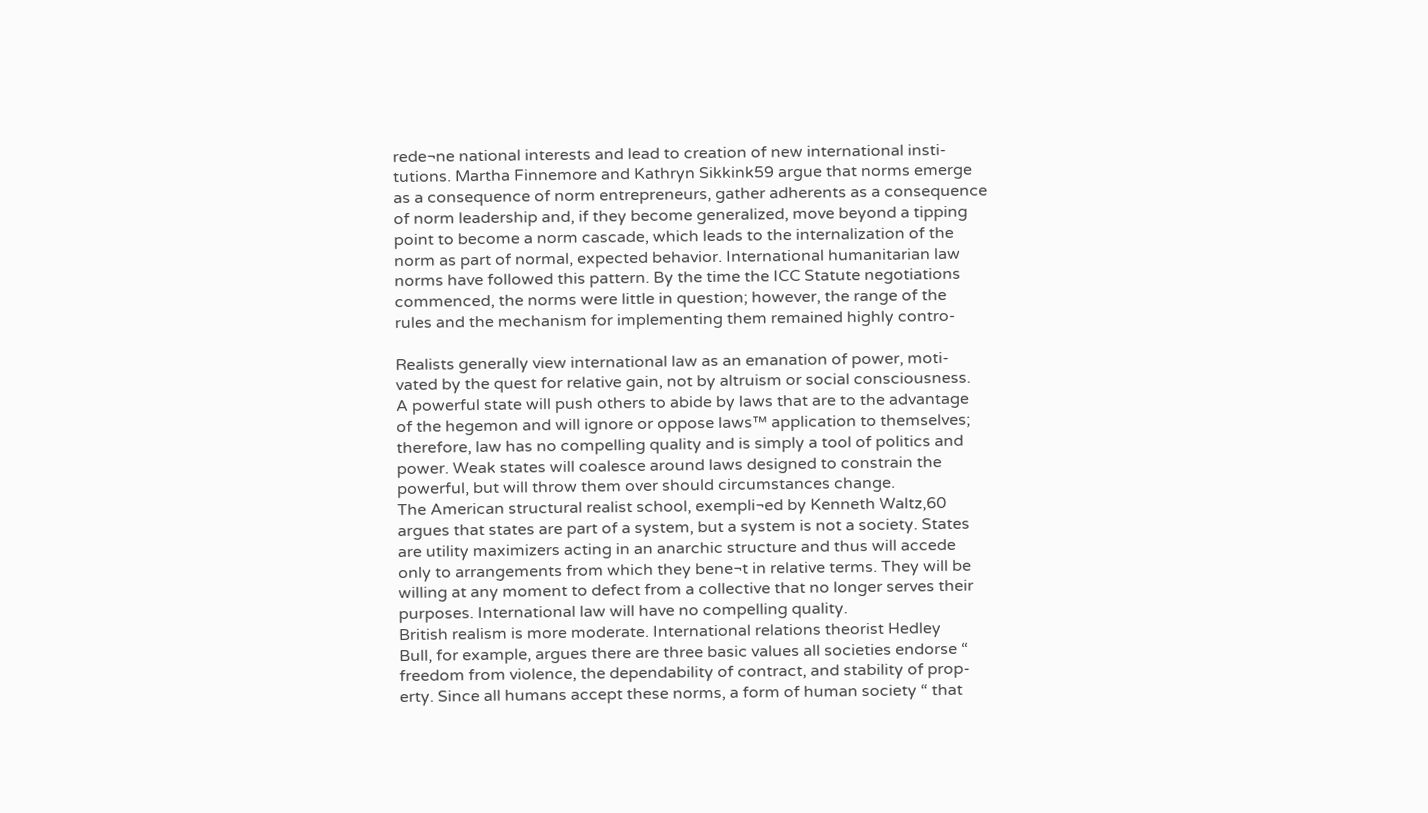rede¬ne national interests and lead to creation of new international insti-
tutions. Martha Finnemore and Kathryn Sikkink59 argue that norms emerge
as a consequence of norm entrepreneurs, gather adherents as a consequence
of norm leadership and, if they become generalized, move beyond a tipping
point to become a norm cascade, which leads to the internalization of the
norm as part of normal, expected behavior. International humanitarian law
norms have followed this pattern. By the time the ICC Statute negotiations
commenced, the norms were little in question; however, the range of the
rules and the mechanism for implementing them remained highly contro-

Realists generally view international law as an emanation of power, moti-
vated by the quest for relative gain, not by altruism or social consciousness.
A powerful state will push others to abide by laws that are to the advantage
of the hegemon and will ignore or oppose laws™ application to themselves;
therefore, law has no compelling quality and is simply a tool of politics and
power. Weak states will coalesce around laws designed to constrain the
powerful, but will throw them over should circumstances change.
The American structural realist school, exempli¬ed by Kenneth Waltz,60
argues that states are part of a system, but a system is not a society. States
are utility maximizers acting in an anarchic structure and thus will accede
only to arrangements from which they bene¬t in relative terms. They will be
willing at any moment to defect from a collective that no longer serves their
purposes. International law will have no compelling quality.
British realism is more moderate. International relations theorist Hedley
Bull, for example, argues there are three basic values all societies endorse “
freedom from violence, the dependability of contract, and stability of prop-
erty. Since all humans accept these norms, a form of human society “ that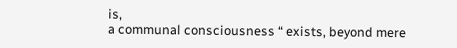is,
a communal consciousness “ exists, beyond mere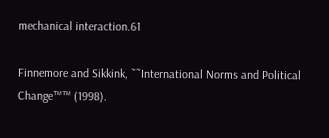mechanical interaction.61

Finnemore and Sikkink, ˜˜International Norms and Political Change™™ (1998).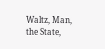Waltz, Man, the State,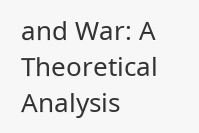and War: A Theoretical Analysis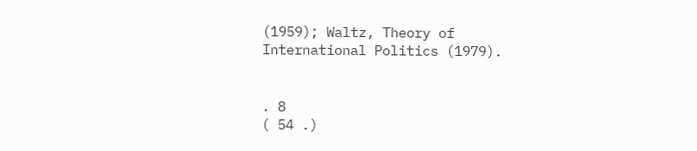(1959); Waltz, Theory of
International Politics (1979).


. 8
( 54 .)